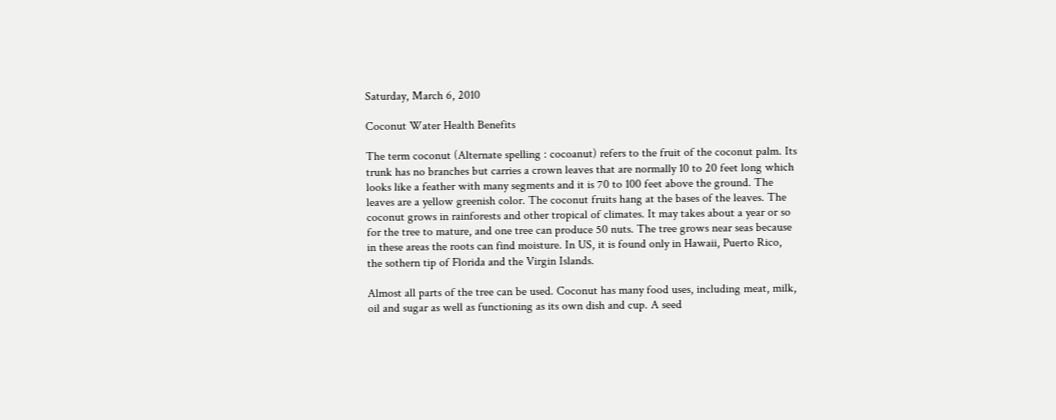Saturday, March 6, 2010

Coconut Water Health Benefits

The term coconut (Alternate spelling : cocoanut) refers to the fruit of the coconut palm. Its trunk has no branches but carries a crown leaves that are normally 10 to 20 feet long which looks like a feather with many segments and it is 70 to 100 feet above the ground. The leaves are a yellow greenish color. The coconut fruits hang at the bases of the leaves. The coconut grows in rainforests and other tropical of climates. It may takes about a year or so for the tree to mature, and one tree can produce 50 nuts. The tree grows near seas because in these areas the roots can find moisture. In US, it is found only in Hawaii, Puerto Rico, the sothern tip of Florida and the Virgin Islands.

Almost all parts of the tree can be used. Coconut has many food uses, including meat, milk, oil and sugar as well as functioning as its own dish and cup. A seed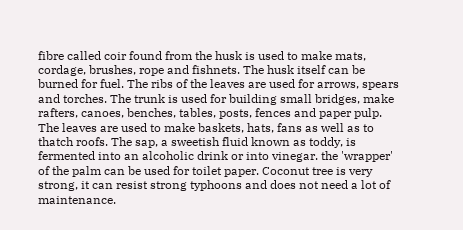fibre called coir found from the husk is used to make mats, cordage, brushes, rope and fishnets. The husk itself can be burned for fuel. The ribs of the leaves are used for arrows, spears and torches. The trunk is used for building small bridges, make rafters, canoes, benches, tables, posts, fences and paper pulp. The leaves are used to make baskets, hats, fans as well as to thatch roofs. The sap, a sweetish fluid known as toddy, is fermented into an alcoholic drink or into vinegar. the 'wrapper' of the palm can be used for toilet paper. Coconut tree is very strong, it can resist strong typhoons and does not need a lot of maintenance.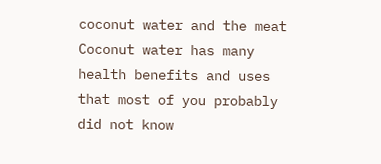coconut water and the meat Coconut water has many health benefits and uses that most of you probably did not know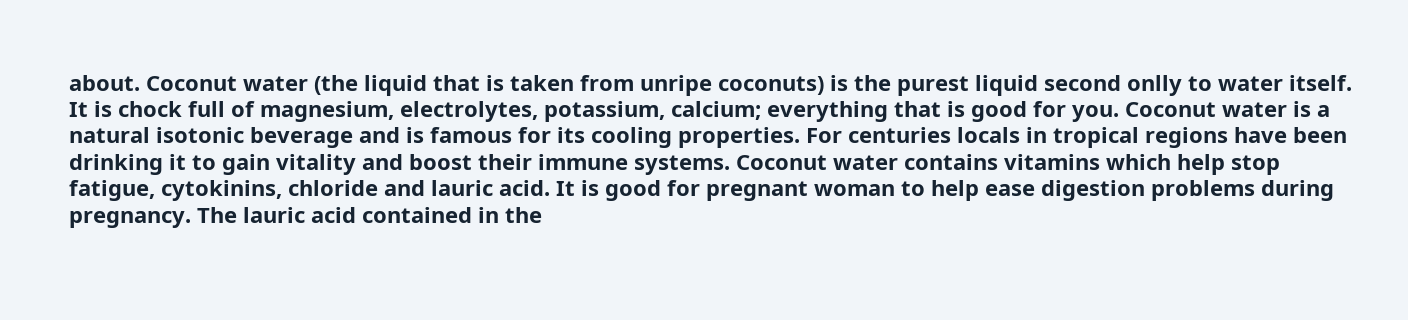about. Coconut water (the liquid that is taken from unripe coconuts) is the purest liquid second onlly to water itself. It is chock full of magnesium, electrolytes, potassium, calcium; everything that is good for you. Coconut water is a natural isotonic beverage and is famous for its cooling properties. For centuries locals in tropical regions have been drinking it to gain vitality and boost their immune systems. Coconut water contains vitamins which help stop fatigue, cytokinins, chloride and lauric acid. It is good for pregnant woman to help ease digestion problems during pregnancy. The lauric acid contained in the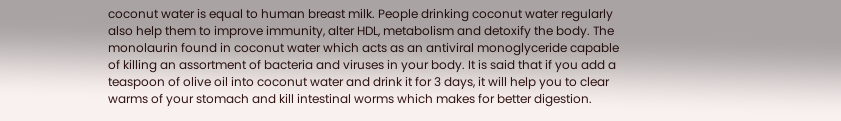coconut water is equal to human breast milk. People drinking coconut water regularly also help them to improve immunity, alter HDL, metabolism and detoxify the body. The monolaurin found in coconut water which acts as an antiviral monoglyceride capable of killing an assortment of bacteria and viruses in your body. It is said that if you add a teaspoon of olive oil into coconut water and drink it for 3 days, it will help you to clear warms of your stomach and kill intestinal worms which makes for better digestion.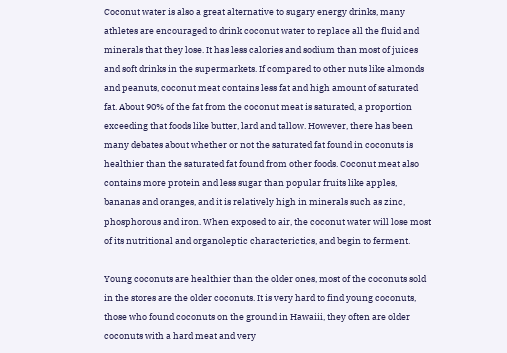Coconut water is also a great alternative to sugary energy drinks, many athletes are encouraged to drink coconut water to replace all the fluid and minerals that they lose. It has less calories and sodium than most of juices and soft drinks in the supermarkets. If compared to other nuts like almonds and peanuts, coconut meat contains less fat and high amount of saturated fat. About 90% of the fat from the coconut meat is saturated, a proportion exceeding that foods like butter, lard and tallow. However, there has been many debates about whether or not the saturated fat found in coconuts is healthier than the saturated fat found from other foods. Coconut meat also contains more protein and less sugar than popular fruits like apples, bananas and oranges, and it is relatively high in minerals such as zinc, phosphorous and iron. When exposed to air, the coconut water will lose most of its nutritional and organoleptic characterictics, and begin to ferment.

Young coconuts are healthier than the older ones, most of the coconuts sold in the stores are the older coconuts. It is very hard to find young coconuts, those who found coconuts on the ground in Hawaiii, they often are older coconuts with a hard meat and very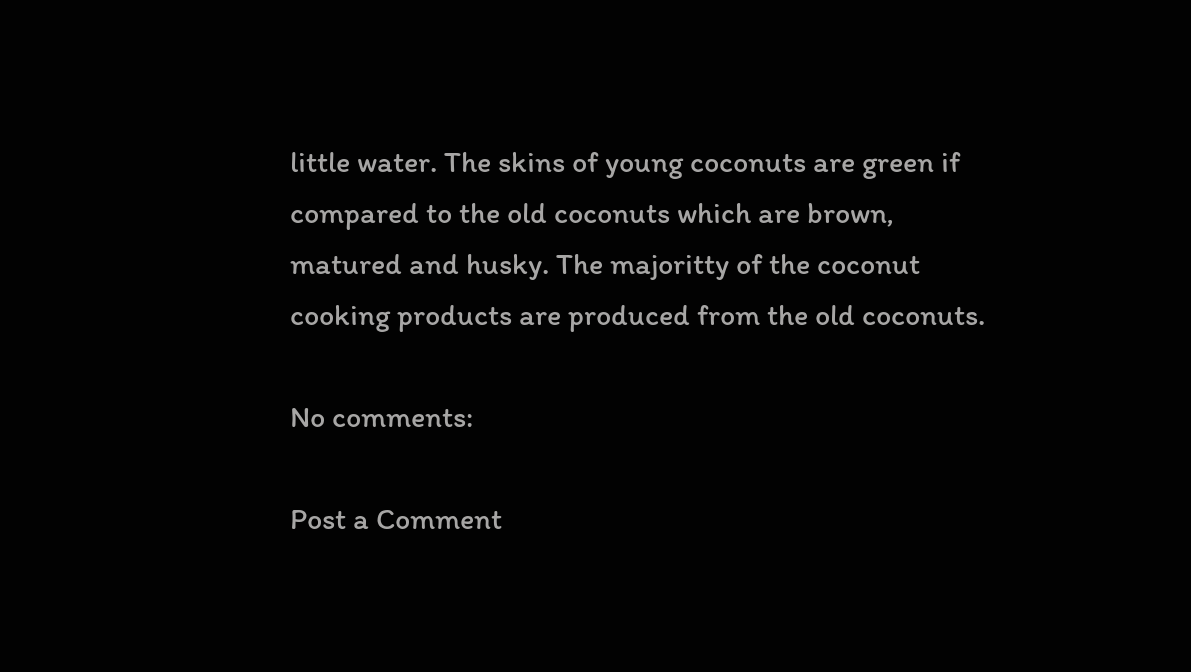little water. The skins of young coconuts are green if compared to the old coconuts which are brown, matured and husky. The majoritty of the coconut cooking products are produced from the old coconuts.

No comments:

Post a Comment